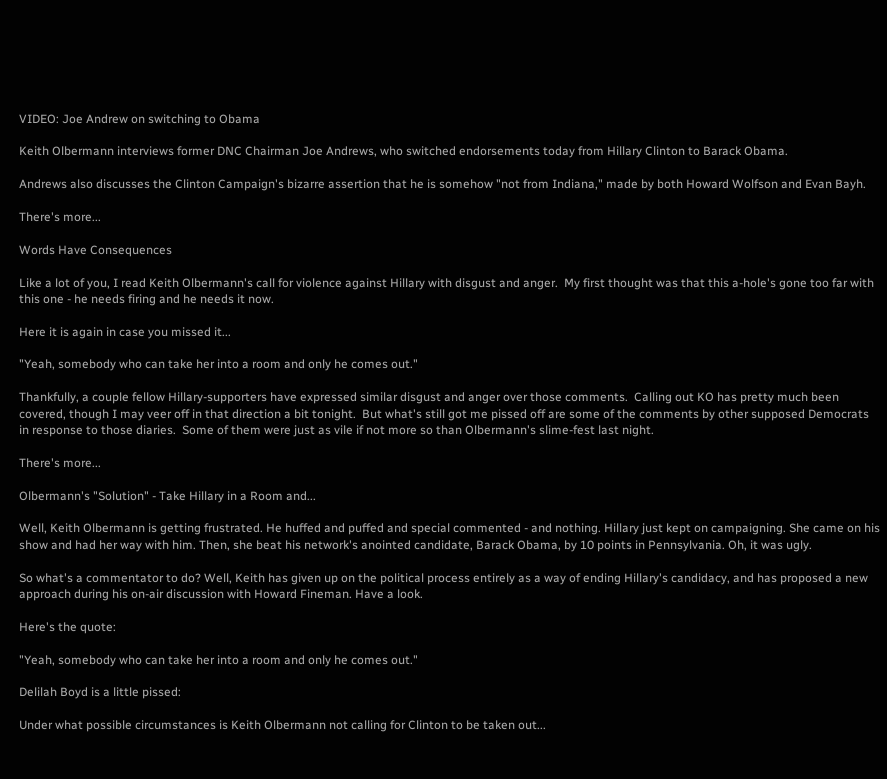VIDEO: Joe Andrew on switching to Obama

Keith Olbermann interviews former DNC Chairman Joe Andrews, who switched endorsements today from Hillary Clinton to Barack Obama.

Andrews also discusses the Clinton Campaign's bizarre assertion that he is somehow "not from Indiana," made by both Howard Wolfson and Evan Bayh.

There's more...

Words Have Consequences

Like a lot of you, I read Keith Olbermann's call for violence against Hillary with disgust and anger.  My first thought was that this a-hole's gone too far with this one - he needs firing and he needs it now.

Here it is again in case you missed it...

"Yeah, somebody who can take her into a room and only he comes out."

Thankfully, a couple fellow Hillary-supporters have expressed similar disgust and anger over those comments.  Calling out KO has pretty much been covered, though I may veer off in that direction a bit tonight.  But what's still got me pissed off are some of the comments by other supposed Democrats in response to those diaries.  Some of them were just as vile if not more so than Olbermann's slime-fest last night.

There's more...

Olbermann's "Solution" - Take Hillary in a Room and...

Well, Keith Olbermann is getting frustrated. He huffed and puffed and special commented - and nothing. Hillary just kept on campaigning. She came on his show and had her way with him. Then, she beat his network's anointed candidate, Barack Obama, by 10 points in Pennsylvania. Oh, it was ugly.

So what's a commentator to do? Well, Keith has given up on the political process entirely as a way of ending Hillary's candidacy, and has proposed a new approach during his on-air discussion with Howard Fineman. Have a look.

Here's the quote:

"Yeah, somebody who can take her into a room and only he comes out."

Delilah Boyd is a little pissed:

Under what possible circumstances is Keith Olbermann not calling for Clinton to be taken out...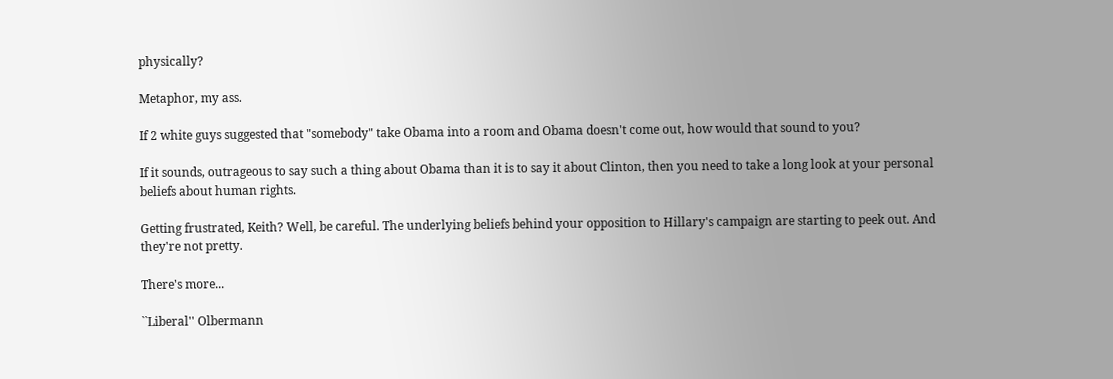physically?

Metaphor, my ass.

If 2 white guys suggested that "somebody" take Obama into a room and Obama doesn't come out, how would that sound to you?

If it sounds, outrageous to say such a thing about Obama than it is to say it about Clinton, then you need to take a long look at your personal beliefs about human rights.

Getting frustrated, Keith? Well, be careful. The underlying beliefs behind your opposition to Hillary's campaign are starting to peek out. And they're not pretty.

There's more...

``Liberal'' Olbermann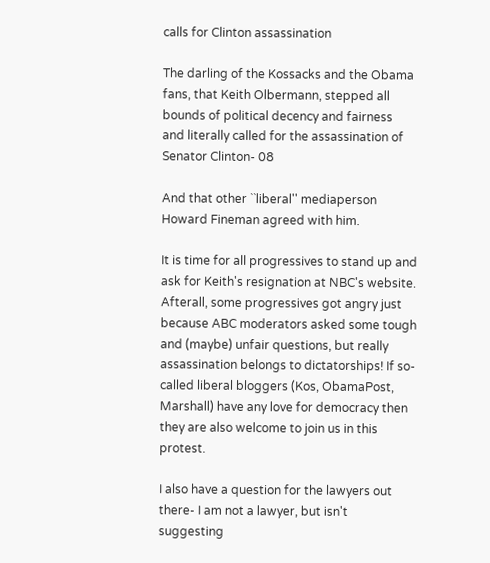calls for Clinton assassination

The darling of the Kossacks and the Obama fans, that Keith Olbermann, stepped all bounds of political decency and fairness
and literally called for the assassination of Senator Clinton- 08

And that other ``liberal'' mediaperson Howard Fineman agreed with him.

It is time for all progressives to stand up and ask for Keith's resignation at NBC's website. Afterall, some progressives got angry just because ABC moderators asked some tough and (maybe) unfair questions, but really assassination belongs to dictatorships! If so-called liberal bloggers (Kos, ObamaPost,  Marshall) have any love for democracy then they are also welcome to join us in this protest.

I also have a question for the lawyers out there- I am not a lawyer, but isn't suggesting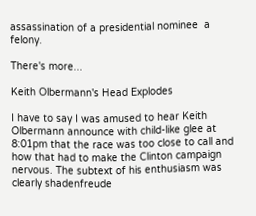assassination of a presidential nominee  a felony.

There's more...

Keith Olbermann's Head Explodes

I have to say I was amused to hear Keith Olbermann announce with child-like glee at 8:01pm that the race was too close to call and how that had to make the Clinton campaign nervous. The subtext of his enthusiasm was clearly shadenfreude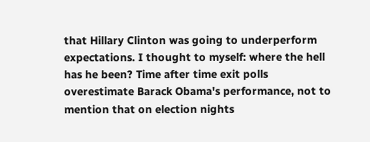that Hillary Clinton was going to underperform expectations. I thought to myself: where the hell has he been? Time after time exit polls overestimate Barack Obama's performance, not to mention that on election nights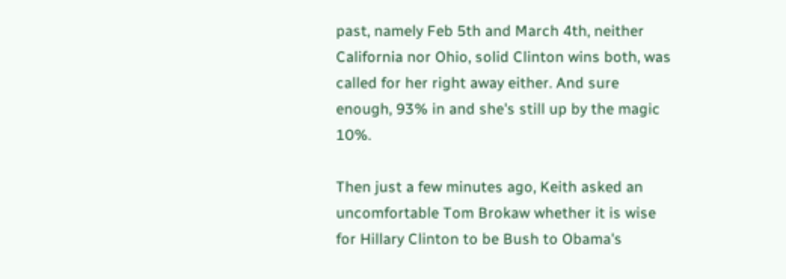past, namely Feb 5th and March 4th, neither California nor Ohio, solid Clinton wins both, was called for her right away either. And sure enough, 93% in and she's still up by the magic 10%.

Then just a few minutes ago, Keith asked an uncomfortable Tom Brokaw whether it is wise for Hillary Clinton to be Bush to Obama's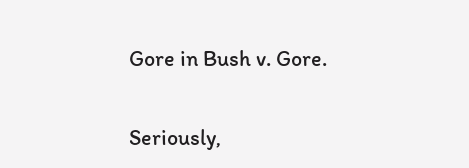Gore in Bush v. Gore.


Seriously,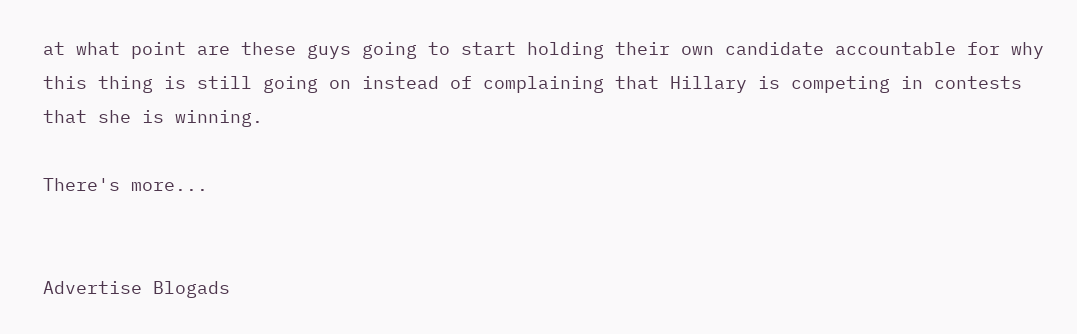at what point are these guys going to start holding their own candidate accountable for why this thing is still going on instead of complaining that Hillary is competing in contests that she is winning.

There's more...


Advertise Blogads